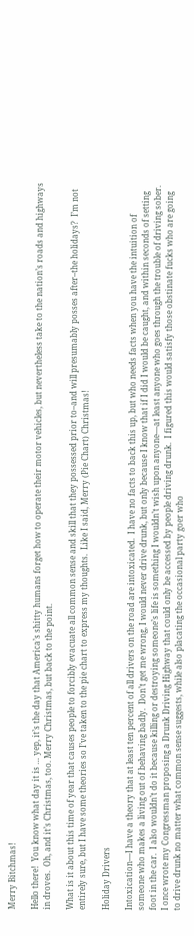Merry Bitchmas!

Hello there!  You know what day it is … yep, it’s the day that America’s shitty humans forget how to operate their motor vehicles, but nevertheless take to the nation’s roads and highways in droves.  Oh, and it’s Christmas, too. Merry Christmas, but back to the point.

What is it about this time of year that causes people to forcibly evacuate all common sense and skill that they possessed prior to–and will presumably posses after–the holidays?  I’m not entirely sure, but I have some theories so I’ve taken to the pie chart to express my thoughts.  Like I said, Merry (Pie Chart) Christmas!

Holiday Drivers

Intoxication—I have a theory that at least ten percent of all drivers on the road are intoxicated.  I have no facts to back this up, but who needs facts when you have the intuition of someone who makes a living out of behaving badly.  Don’t get me wrong, I would never drive drunk, but only because I know that if I did I would be caught, and within seconds of setting foot in the car.  I also wouldn’t do it because killing or destroying someone’s life is something I wouldn’t wish upon anyone—at least anyone who goes through the trouble of driving sober.  I once wrote my Congressman proposing a Drunk Driving Highway that could only be accessed by people driving drunk.  I figured this would satisfy those obstinate fucks who are going to drive drunk no matter what common sense suggests, while also placating the occasional party goer who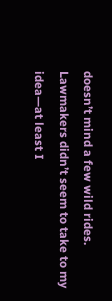doesn’t mind a few wild rides.  Lawmakers didn’t seem to take to my idea—at least I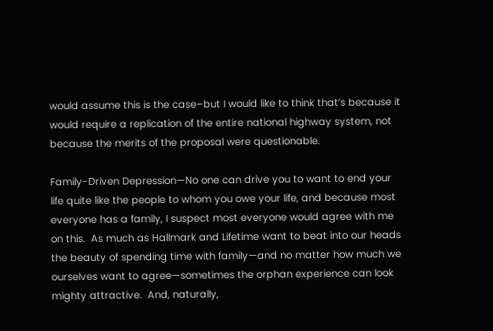would assume this is the case–but I would like to think that’s because it would require a replication of the entire national highway system, not because the merits of the proposal were questionable.

Family-Driven Depression—No one can drive you to want to end your life quite like the people to whom you owe your life, and because most everyone has a family, I suspect most everyone would agree with me on this.  As much as Hallmark and Lifetime want to beat into our heads the beauty of spending time with family—and no matter how much we ourselves want to agree—sometimes the orphan experience can look mighty attractive.  And, naturally,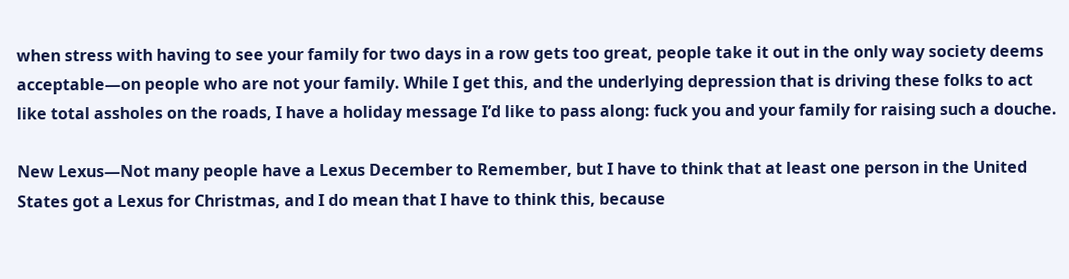when stress with having to see your family for two days in a row gets too great, people take it out in the only way society deems acceptable—on people who are not your family. While I get this, and the underlying depression that is driving these folks to act like total assholes on the roads, I have a holiday message I’d like to pass along: fuck you and your family for raising such a douche.

New Lexus—Not many people have a Lexus December to Remember, but I have to think that at least one person in the United States got a Lexus for Christmas, and I do mean that I have to think this, because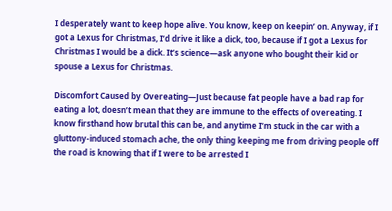I desperately want to keep hope alive. You know, keep on keepin’ on. Anyway, if I got a Lexus for Christmas, I’d drive it like a dick, too, because if I got a Lexus for Christmas I would be a dick. It’s science—ask anyone who bought their kid or spouse a Lexus for Christmas.

Discomfort Caused by Overeating—Just because fat people have a bad rap for eating a lot, doesn’t mean that they are immune to the effects of overeating. I know firsthand how brutal this can be, and anytime I’m stuck in the car with a gluttony-induced stomach ache, the only thing keeping me from driving people off the road is knowing that if I were to be arrested I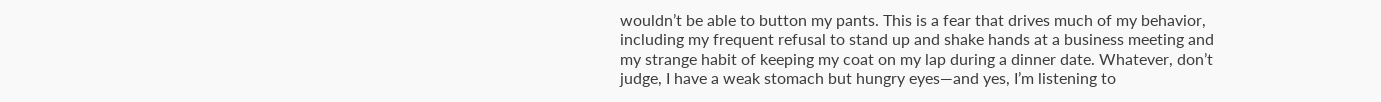wouldn’t be able to button my pants. This is a fear that drives much of my behavior, including my frequent refusal to stand up and shake hands at a business meeting and my strange habit of keeping my coat on my lap during a dinner date. Whatever, don’t judge, I have a weak stomach but hungry eyes—and yes, I’m listening to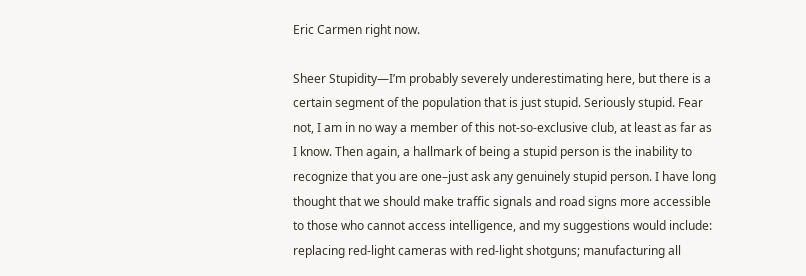Eric Carmen right now.

Sheer Stupidity—I’m probably severely underestimating here, but there is a certain segment of the population that is just stupid. Seriously stupid. Fear not, I am in no way a member of this not-so-exclusive club, at least as far as I know. Then again, a hallmark of being a stupid person is the inability to recognize that you are one–just ask any genuinely stupid person. I have long thought that we should make traffic signals and road signs more accessible to those who cannot access intelligence, and my suggestions would include: replacing red-light cameras with red-light shotguns; manufacturing all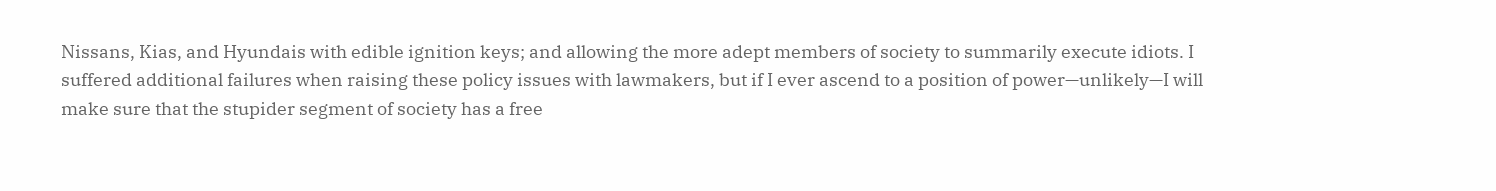Nissans, Kias, and Hyundais with edible ignition keys; and allowing the more adept members of society to summarily execute idiots. I suffered additional failures when raising these policy issues with lawmakers, but if I ever ascend to a position of power—unlikely—I will make sure that the stupider segment of society has a free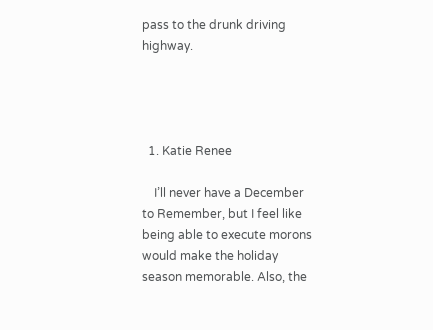pass to the drunk driving highway.




  1. Katie Renee

    I’ll never have a December to Remember, but I feel like being able to execute morons would make the holiday season memorable. Also, the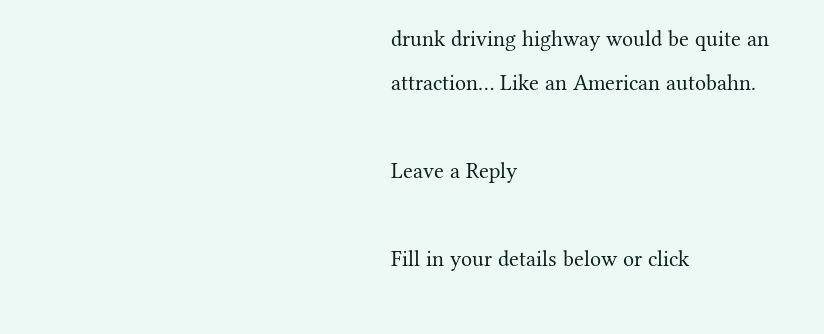drunk driving highway would be quite an attraction… Like an American autobahn.

Leave a Reply

Fill in your details below or click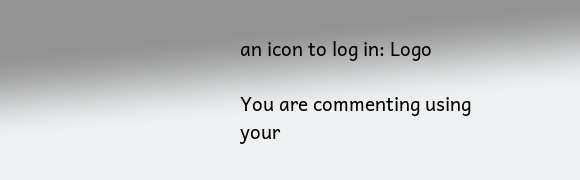an icon to log in: Logo

You are commenting using your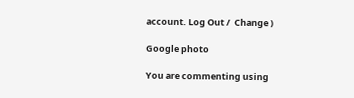account. Log Out /  Change )

Google photo

You are commenting using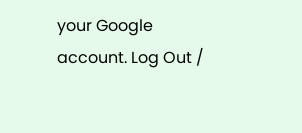your Google account. Log Out /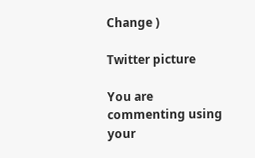Change )

Twitter picture

You are commenting using your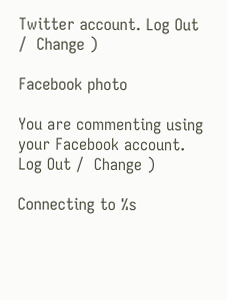Twitter account. Log Out /  Change )

Facebook photo

You are commenting using your Facebook account. Log Out /  Change )

Connecting to %s